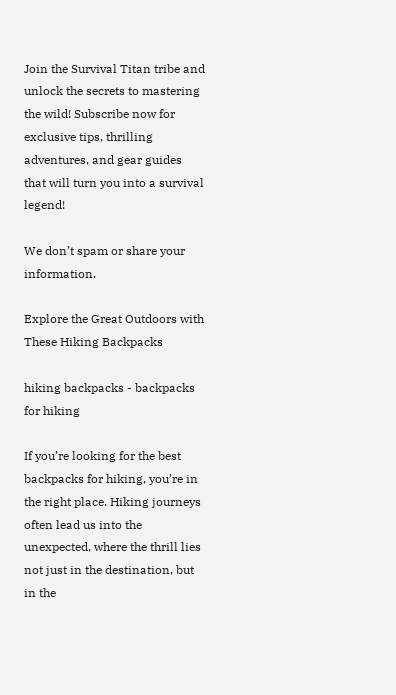Join the Survival Titan tribe and unlock the secrets to mastering the wild! Subscribe now for exclusive tips, thrilling adventures, and gear guides that will turn you into a survival legend!

We don’t spam or share your information.

Explore the Great Outdoors with These Hiking Backpacks

hiking backpacks - backpacks for hiking

If you’re looking for the best backpacks for hiking, you’re in the right place. Hiking journeys often lead us into the unexpected, where the thrill lies not just in the destination, but in the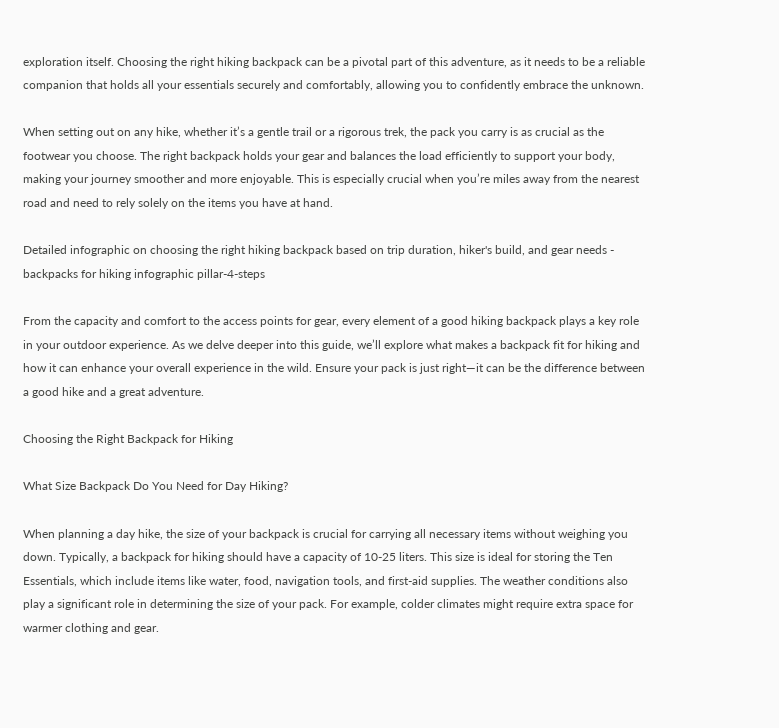exploration itself. Choosing the right hiking backpack can be a pivotal part of this adventure, as it needs to be a reliable companion that holds all your essentials securely and comfortably, allowing you to confidently embrace the unknown.

When setting out on any hike, whether it’s a gentle trail or a rigorous trek, the pack you carry is as crucial as the footwear you choose. The right backpack holds your gear and balances the load efficiently to support your body, making your journey smoother and more enjoyable. This is especially crucial when you’re miles away from the nearest road and need to rely solely on the items you have at hand.

Detailed infographic on choosing the right hiking backpack based on trip duration, hiker's build, and gear needs - backpacks for hiking infographic pillar-4-steps

From the capacity and comfort to the access points for gear, every element of a good hiking backpack plays a key role in your outdoor experience. As we delve deeper into this guide, we’ll explore what makes a backpack fit for hiking and how it can enhance your overall experience in the wild. Ensure your pack is just right—it can be the difference between a good hike and a great adventure.

Choosing the Right Backpack for Hiking

What Size Backpack Do You Need for Day Hiking?

When planning a day hike, the size of your backpack is crucial for carrying all necessary items without weighing you down. Typically, a backpack for hiking should have a capacity of 10-25 liters. This size is ideal for storing the Ten Essentials, which include items like water, food, navigation tools, and first-aid supplies. The weather conditions also play a significant role in determining the size of your pack. For example, colder climates might require extra space for warmer clothing and gear.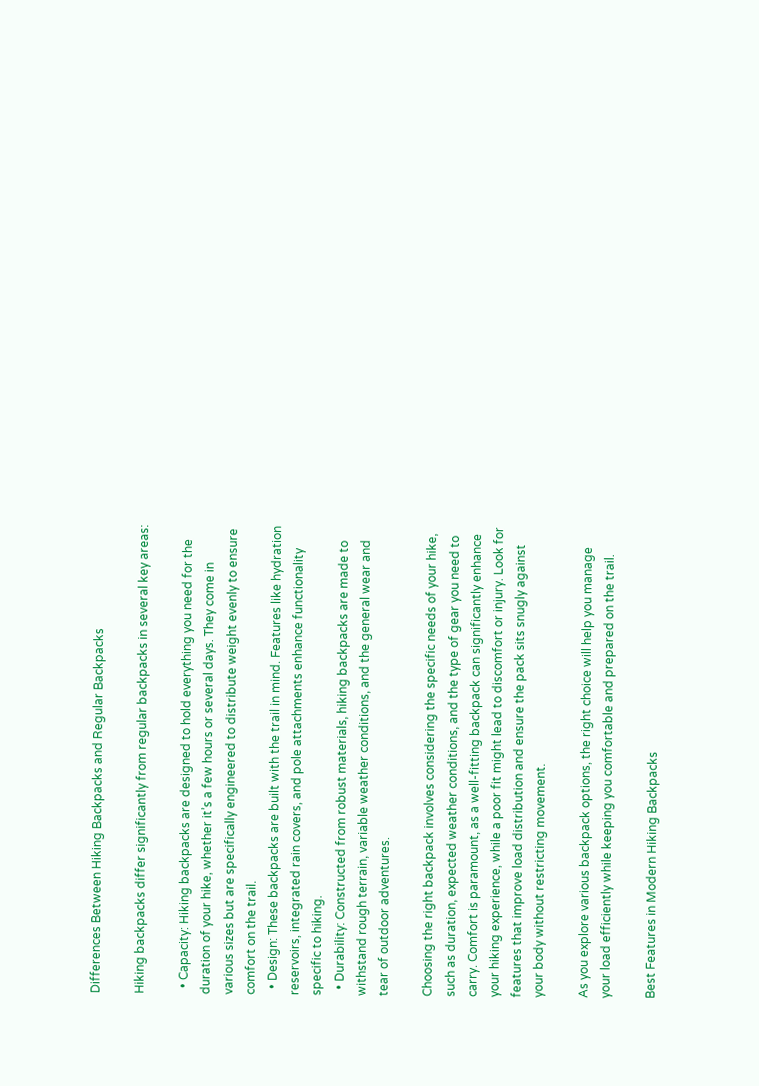Differences Between Hiking Backpacks and Regular Backpacks

Hiking backpacks differ significantly from regular backpacks in several key areas:

  • Capacity: Hiking backpacks are designed to hold everything you need for the duration of your hike, whether it’s a few hours or several days. They come in various sizes but are specifically engineered to distribute weight evenly to ensure comfort on the trail.
  • Design: These backpacks are built with the trail in mind. Features like hydration reservoirs, integrated rain covers, and pole attachments enhance functionality specific to hiking.
  • Durability: Constructed from robust materials, hiking backpacks are made to withstand rough terrain, variable weather conditions, and the general wear and tear of outdoor adventures.

Choosing the right backpack involves considering the specific needs of your hike, such as duration, expected weather conditions, and the type of gear you need to carry. Comfort is paramount, as a well-fitting backpack can significantly enhance your hiking experience, while a poor fit might lead to discomfort or injury. Look for features that improve load distribution and ensure the pack sits snugly against your body without restricting movement.

As you explore various backpack options, the right choice will help you manage your load efficiently while keeping you comfortable and prepared on the trail.

Best Features in Modern Hiking Backpacks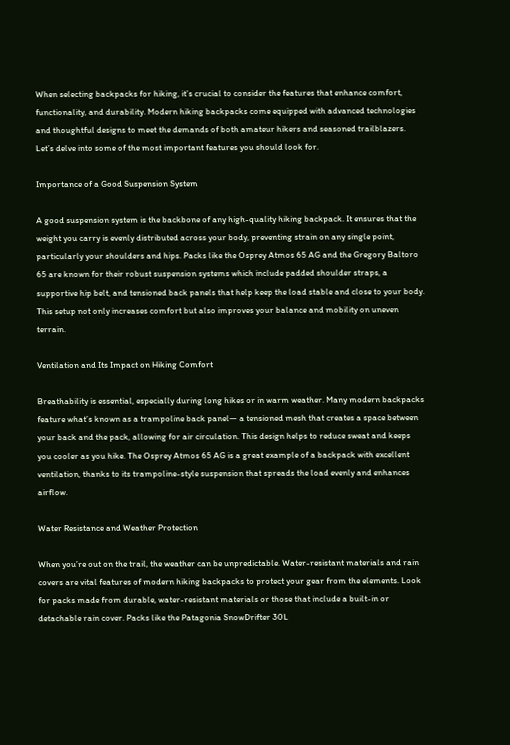When selecting backpacks for hiking, it’s crucial to consider the features that enhance comfort, functionality, and durability. Modern hiking backpacks come equipped with advanced technologies and thoughtful designs to meet the demands of both amateur hikers and seasoned trailblazers. Let’s delve into some of the most important features you should look for.

Importance of a Good Suspension System

A good suspension system is the backbone of any high-quality hiking backpack. It ensures that the weight you carry is evenly distributed across your body, preventing strain on any single point, particularly your shoulders and hips. Packs like the Osprey Atmos 65 AG and the Gregory Baltoro 65 are known for their robust suspension systems which include padded shoulder straps, a supportive hip belt, and tensioned back panels that help keep the load stable and close to your body. This setup not only increases comfort but also improves your balance and mobility on uneven terrain.

Ventilation and Its Impact on Hiking Comfort

Breathability is essential, especially during long hikes or in warm weather. Many modern backpacks feature what’s known as a trampoline back panel— a tensioned mesh that creates a space between your back and the pack, allowing for air circulation. This design helps to reduce sweat and keeps you cooler as you hike. The Osprey Atmos 65 AG is a great example of a backpack with excellent ventilation, thanks to its trampoline-style suspension that spreads the load evenly and enhances airflow.

Water Resistance and Weather Protection

When you’re out on the trail, the weather can be unpredictable. Water-resistant materials and rain covers are vital features of modern hiking backpacks to protect your gear from the elements. Look for packs made from durable, water-resistant materials or those that include a built-in or detachable rain cover. Packs like the Patagonia SnowDrifter 30L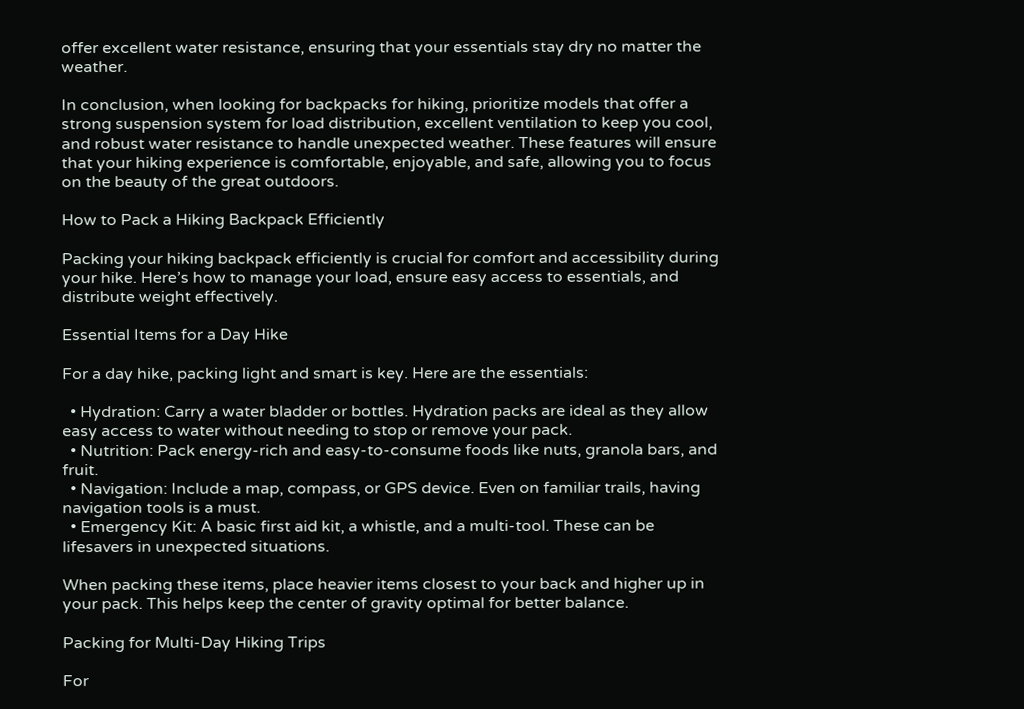offer excellent water resistance, ensuring that your essentials stay dry no matter the weather.

In conclusion, when looking for backpacks for hiking, prioritize models that offer a strong suspension system for load distribution, excellent ventilation to keep you cool, and robust water resistance to handle unexpected weather. These features will ensure that your hiking experience is comfortable, enjoyable, and safe, allowing you to focus on the beauty of the great outdoors.

How to Pack a Hiking Backpack Efficiently

Packing your hiking backpack efficiently is crucial for comfort and accessibility during your hike. Here’s how to manage your load, ensure easy access to essentials, and distribute weight effectively.

Essential Items for a Day Hike

For a day hike, packing light and smart is key. Here are the essentials:

  • Hydration: Carry a water bladder or bottles. Hydration packs are ideal as they allow easy access to water without needing to stop or remove your pack.
  • Nutrition: Pack energy-rich and easy-to-consume foods like nuts, granola bars, and fruit.
  • Navigation: Include a map, compass, or GPS device. Even on familiar trails, having navigation tools is a must.
  • Emergency Kit: A basic first aid kit, a whistle, and a multi-tool. These can be lifesavers in unexpected situations.

When packing these items, place heavier items closest to your back and higher up in your pack. This helps keep the center of gravity optimal for better balance.

Packing for Multi-Day Hiking Trips

For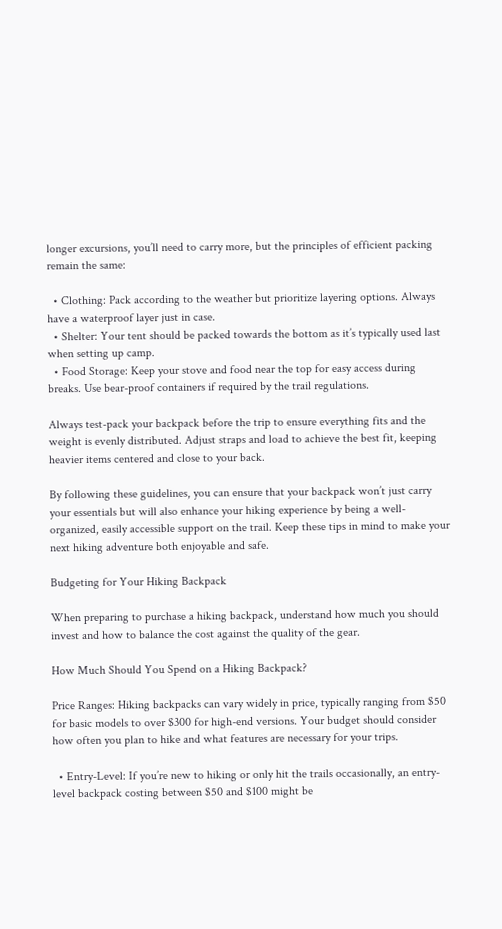longer excursions, you’ll need to carry more, but the principles of efficient packing remain the same:

  • Clothing: Pack according to the weather but prioritize layering options. Always have a waterproof layer just in case.
  • Shelter: Your tent should be packed towards the bottom as it’s typically used last when setting up camp.
  • Food Storage: Keep your stove and food near the top for easy access during breaks. Use bear-proof containers if required by the trail regulations.

Always test-pack your backpack before the trip to ensure everything fits and the weight is evenly distributed. Adjust straps and load to achieve the best fit, keeping heavier items centered and close to your back.

By following these guidelines, you can ensure that your backpack won’t just carry your essentials but will also enhance your hiking experience by being a well-organized, easily accessible support on the trail. Keep these tips in mind to make your next hiking adventure both enjoyable and safe.

Budgeting for Your Hiking Backpack

When preparing to purchase a hiking backpack, understand how much you should invest and how to balance the cost against the quality of the gear.

How Much Should You Spend on a Hiking Backpack?

Price Ranges: Hiking backpacks can vary widely in price, typically ranging from $50 for basic models to over $300 for high-end versions. Your budget should consider how often you plan to hike and what features are necessary for your trips.

  • Entry-Level: If you’re new to hiking or only hit the trails occasionally, an entry-level backpack costing between $50 and $100 might be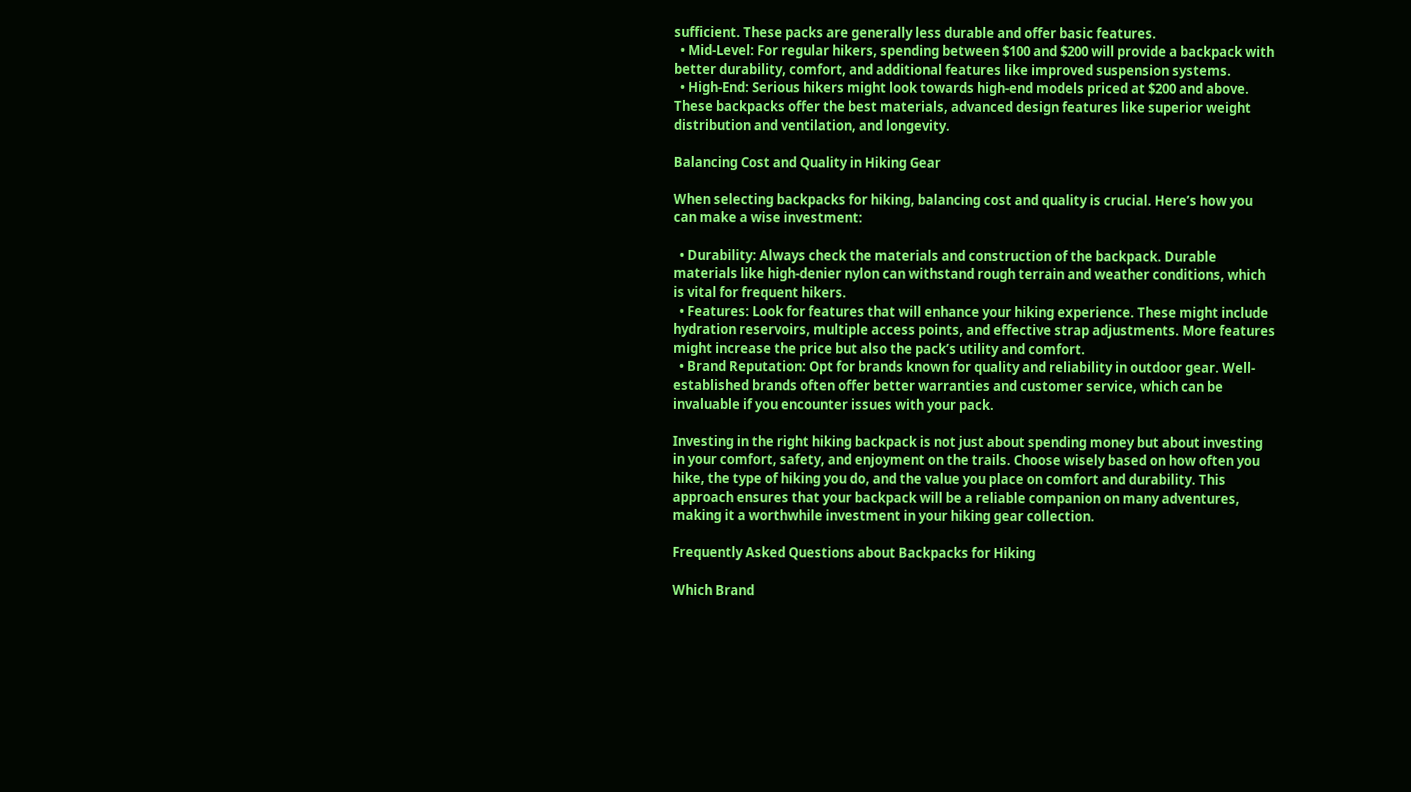sufficient. These packs are generally less durable and offer basic features.
  • Mid-Level: For regular hikers, spending between $100 and $200 will provide a backpack with better durability, comfort, and additional features like improved suspension systems.
  • High-End: Serious hikers might look towards high-end models priced at $200 and above. These backpacks offer the best materials, advanced design features like superior weight distribution and ventilation, and longevity.

Balancing Cost and Quality in Hiking Gear

When selecting backpacks for hiking, balancing cost and quality is crucial. Here’s how you can make a wise investment:

  • Durability: Always check the materials and construction of the backpack. Durable materials like high-denier nylon can withstand rough terrain and weather conditions, which is vital for frequent hikers.
  • Features: Look for features that will enhance your hiking experience. These might include hydration reservoirs, multiple access points, and effective strap adjustments. More features might increase the price but also the pack’s utility and comfort.
  • Brand Reputation: Opt for brands known for quality and reliability in outdoor gear. Well-established brands often offer better warranties and customer service, which can be invaluable if you encounter issues with your pack.

Investing in the right hiking backpack is not just about spending money but about investing in your comfort, safety, and enjoyment on the trails. Choose wisely based on how often you hike, the type of hiking you do, and the value you place on comfort and durability. This approach ensures that your backpack will be a reliable companion on many adventures, making it a worthwhile investment in your hiking gear collection.

Frequently Asked Questions about Backpacks for Hiking

Which Brand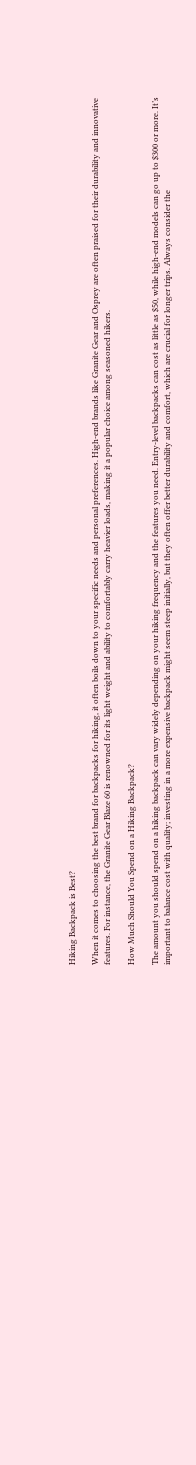Hiking Backpack is Best?

When it comes to choosing the best brand for backpacks for hiking, it often boils down to your specific needs and personal preferences. High-end brands like Granite Gear and Osprey are often praised for their durability and innovative features. For instance, the Granite Gear Blaze 60 is renowned for its light weight and ability to comfortably carry heavier loads, making it a popular choice among seasoned hikers.

How Much Should You Spend on a Hiking Backpack?

The amount you should spend on a hiking backpack can vary widely depending on your hiking frequency and the features you need. Entry-level backpacks can cost as little as $50, while high-end models can go up to $300 or more. It’s important to balance cost with quality; investing in a more expensive backpack might seem steep initially, but they often offer better durability and comfort, which are crucial for longer trips. Always consider the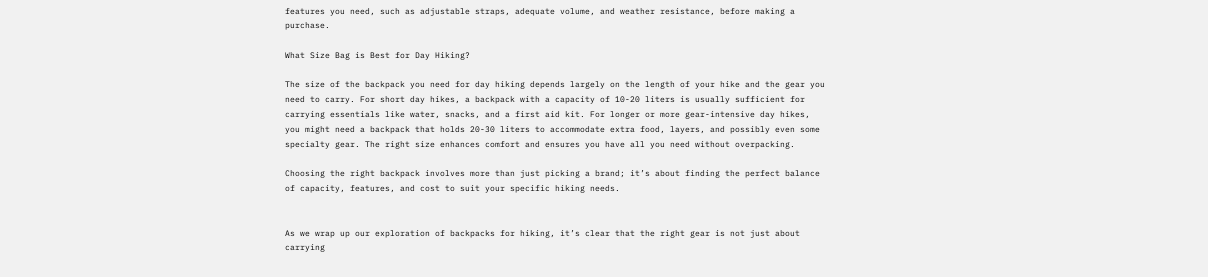features you need, such as adjustable straps, adequate volume, and weather resistance, before making a purchase.

What Size Bag is Best for Day Hiking?

The size of the backpack you need for day hiking depends largely on the length of your hike and the gear you need to carry. For short day hikes, a backpack with a capacity of 10-20 liters is usually sufficient for carrying essentials like water, snacks, and a first aid kit. For longer or more gear-intensive day hikes, you might need a backpack that holds 20-30 liters to accommodate extra food, layers, and possibly even some specialty gear. The right size enhances comfort and ensures you have all you need without overpacking.

Choosing the right backpack involves more than just picking a brand; it’s about finding the perfect balance of capacity, features, and cost to suit your specific hiking needs.


As we wrap up our exploration of backpacks for hiking, it’s clear that the right gear is not just about carrying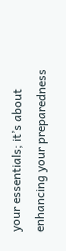your essentials; it’s about enhancing your preparedness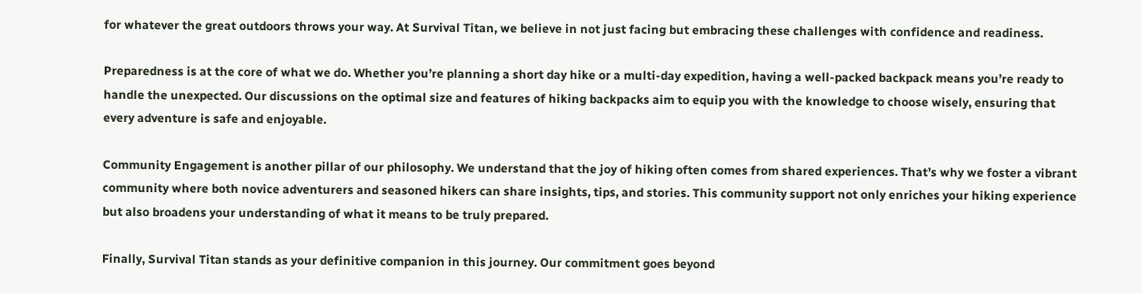for whatever the great outdoors throws your way. At Survival Titan, we believe in not just facing but embracing these challenges with confidence and readiness.

Preparedness is at the core of what we do. Whether you’re planning a short day hike or a multi-day expedition, having a well-packed backpack means you’re ready to handle the unexpected. Our discussions on the optimal size and features of hiking backpacks aim to equip you with the knowledge to choose wisely, ensuring that every adventure is safe and enjoyable.

Community Engagement is another pillar of our philosophy. We understand that the joy of hiking often comes from shared experiences. That’s why we foster a vibrant community where both novice adventurers and seasoned hikers can share insights, tips, and stories. This community support not only enriches your hiking experience but also broadens your understanding of what it means to be truly prepared.

Finally, Survival Titan stands as your definitive companion in this journey. Our commitment goes beyond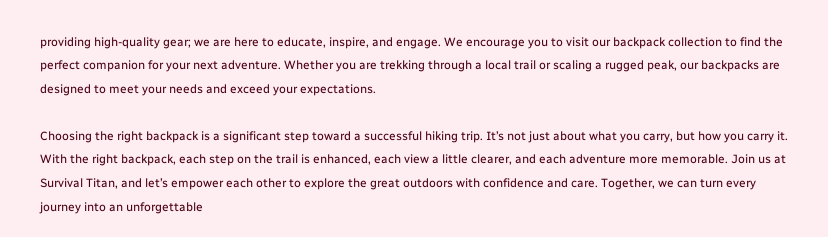providing high-quality gear; we are here to educate, inspire, and engage. We encourage you to visit our backpack collection to find the perfect companion for your next adventure. Whether you are trekking through a local trail or scaling a rugged peak, our backpacks are designed to meet your needs and exceed your expectations.

Choosing the right backpack is a significant step toward a successful hiking trip. It’s not just about what you carry, but how you carry it. With the right backpack, each step on the trail is enhanced, each view a little clearer, and each adventure more memorable. Join us at Survival Titan, and let’s empower each other to explore the great outdoors with confidence and care. Together, we can turn every journey into an unforgettable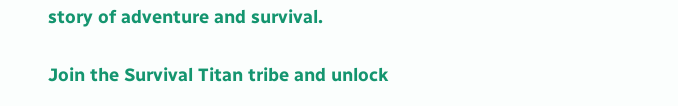story of adventure and survival.

Join the Survival Titan tribe and unlock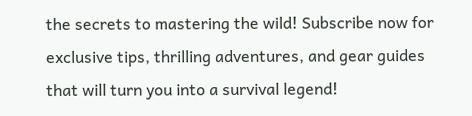the secrets to mastering the wild! Subscribe now for exclusive tips, thrilling adventures, and gear guides that will turn you into a survival legend!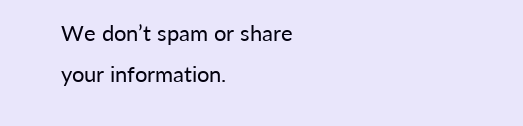We don’t spam or share your information.